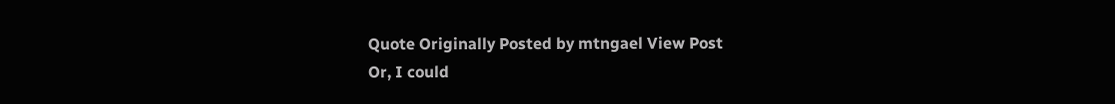Quote Originally Posted by mtngael View Post
Or, I could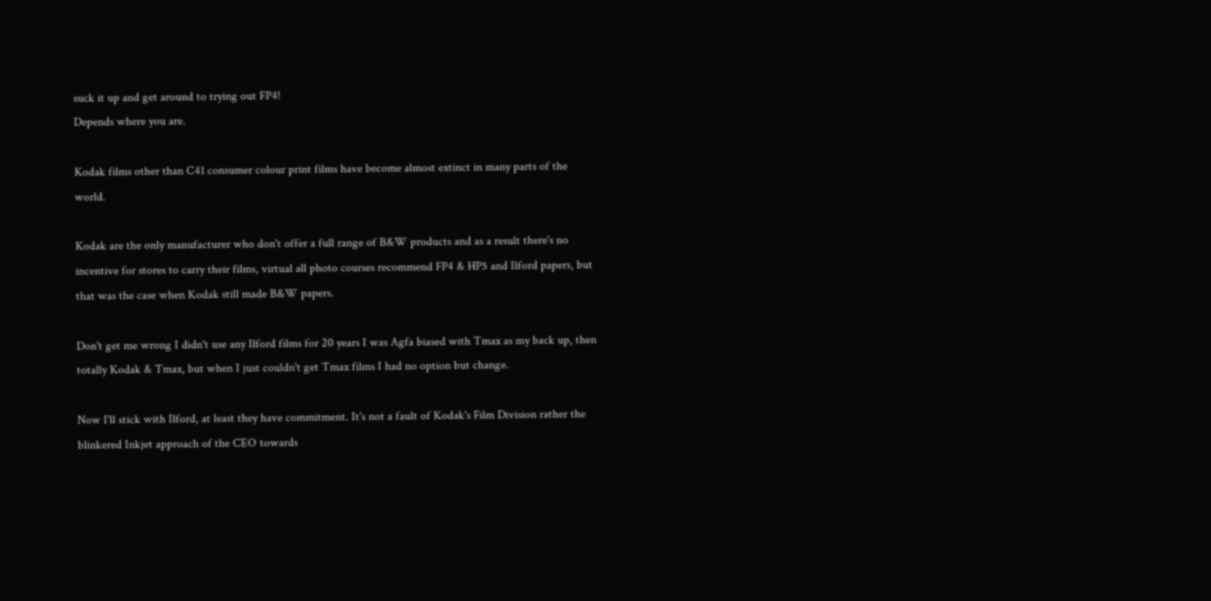suck it up and get around to trying out FP4!
Depends where you are.

Kodak films other than C41 consumer colour print films have become almost extinct in many parts of the world.

Kodak are the only manufacturer who don't offer a full range of B&W products and as a result there's no incentive for stores to carry their films, virtual all photo courses recommend FP4 & HP5 and Ilford papers, but that was the case when Kodak still made B&W papers.

Don't get me wrong I didn't use any Ilford films for 20 years I was Agfa biased with Tmax as my back up, then totally Kodak & Tmax, but when I just couldn't get Tmax films I had no option but change.

Now I'll stick with Ilford, at least they have commitment. It's not a fault of Kodak's Film Division rather the blinkered Inkjet approach of the CEO towards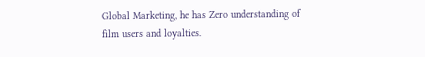Global Marketing, he has Zero understanding of film users and loyalties.